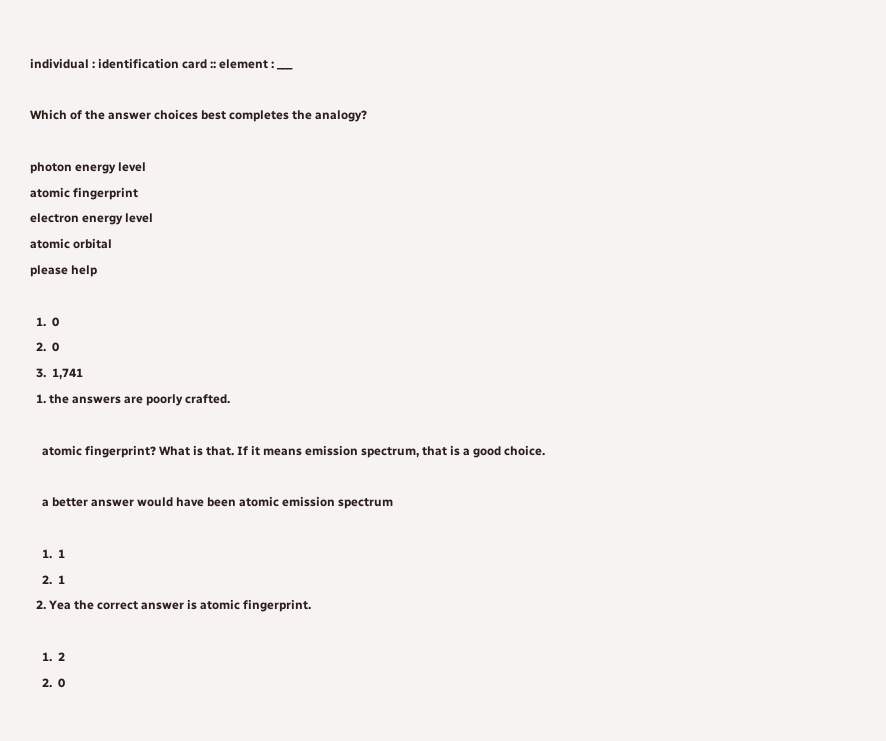individual : identification card :: element : ___

Which of the answer choices best completes the analogy?

photon energy level
atomic fingerprint
electron energy level
atomic orbital
please help

  1.  0
  2.  0
  3.  1,741
  1. the answers are poorly crafted.

    atomic fingerprint? What is that. If it means emission spectrum, that is a good choice.

    a better answer would have been atomic emission spectrum

    1.  1
    2.  1
  2. Yea the correct answer is atomic fingerprint.

    1.  2
    2.  0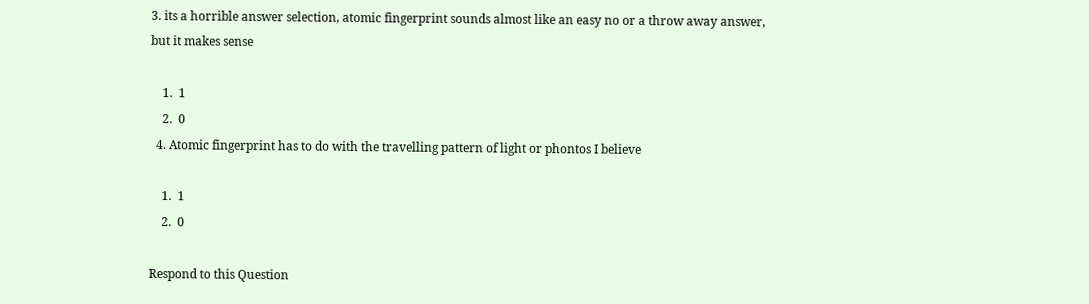3. its a horrible answer selection, atomic fingerprint sounds almost like an easy no or a throw away answer, but it makes sense

    1.  1
    2.  0
  4. Atomic fingerprint has to do with the travelling pattern of light or phontos I believe

    1.  1
    2.  0

Respond to this Question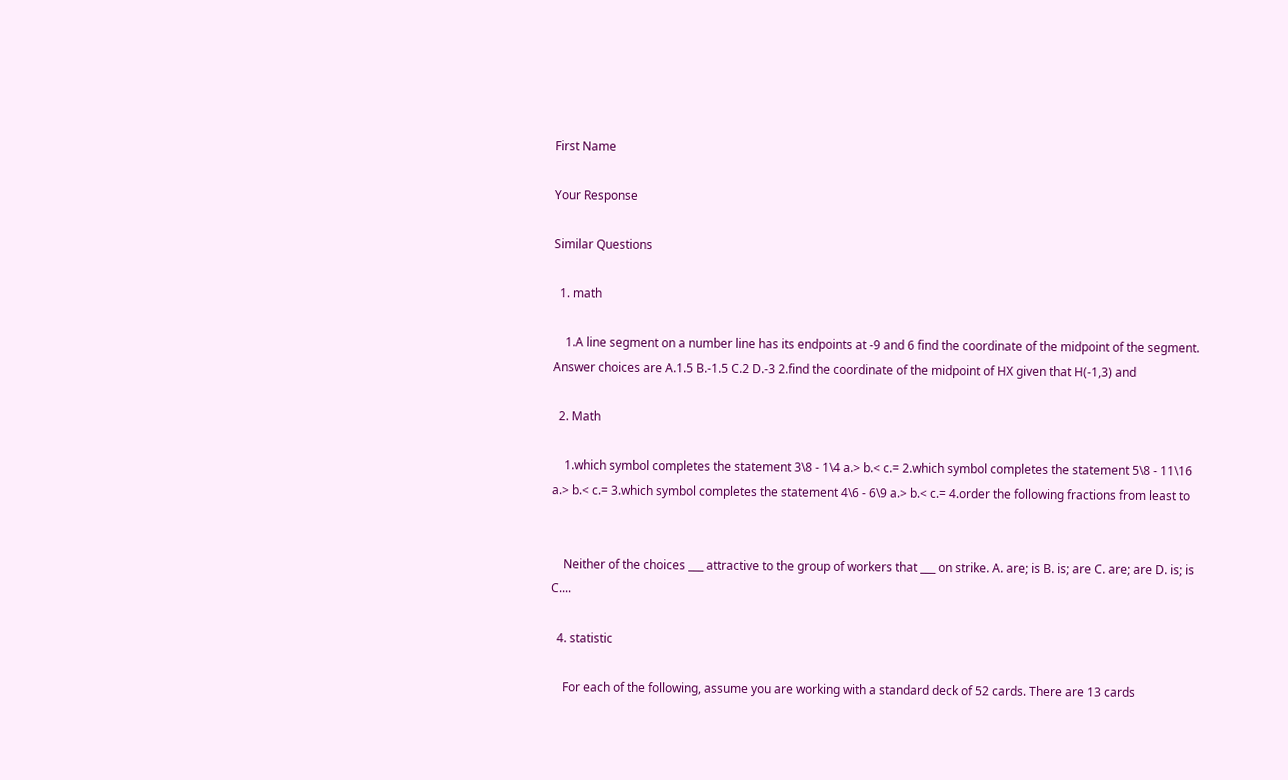First Name

Your Response

Similar Questions

  1. math

    1.A line segment on a number line has its endpoints at -9 and 6 find the coordinate of the midpoint of the segment. Answer choices are A.1.5 B.-1.5 C.2 D.-3 2.find the coordinate of the midpoint of HX given that H(-1,3) and

  2. Math

    1.which symbol completes the statement 3\8 - 1\4 a.> b.< c.= 2.which symbol completes the statement 5\8 - 11\16 a.> b.< c.= 3.which symbol completes the statement 4\6 - 6\9 a.> b.< c.= 4.order the following fractions from least to


    Neither of the choices ___ attractive to the group of workers that ___ on strike. A. are; is B. is; are C. are; are D. is; is C....

  4. statistic

    For each of the following, assume you are working with a standard deck of 52 cards. There are 13 cards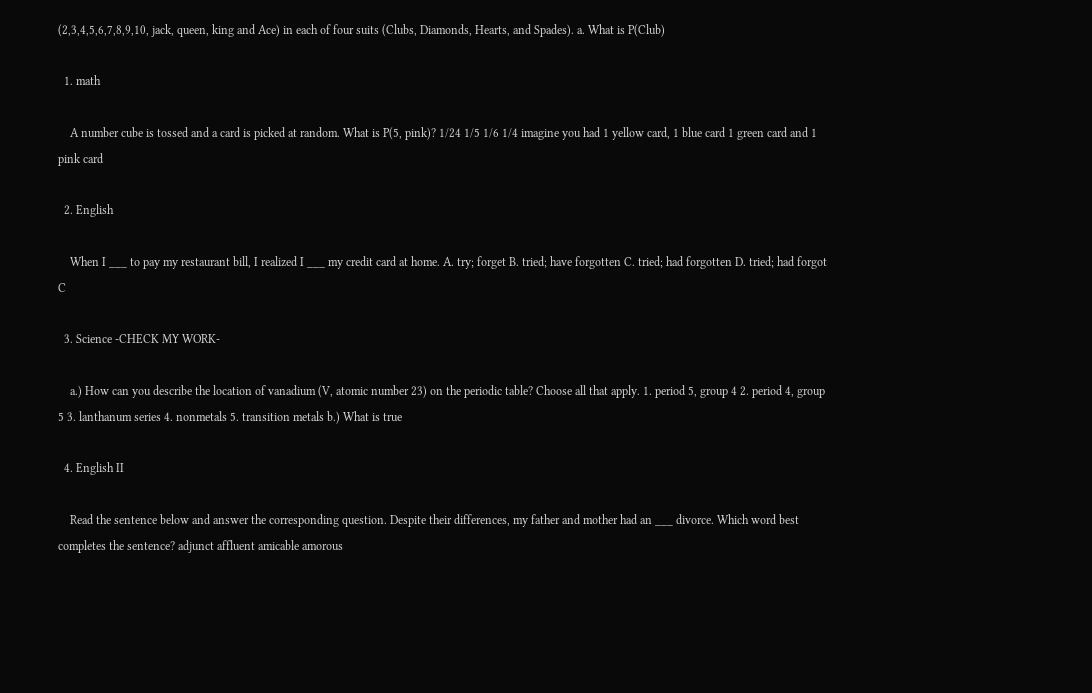(2,3,4,5,6,7,8,9,10, jack, queen, king and Ace) in each of four suits (Clubs, Diamonds, Hearts, and Spades). a. What is P(Club)

  1. math

    A number cube is tossed and a card is picked at random. What is P(5, pink)? 1/24 1/5 1/6 1/4 imagine you had 1 yellow card, 1 blue card 1 green card and 1 pink card

  2. English

    When I ___ to pay my restaurant bill, I realized I ___ my credit card at home. A. try; forget B. tried; have forgotten C. tried; had forgotten D. tried; had forgot C

  3. Science -CHECK MY WORK-

    a.) How can you describe the location of vanadium (V, atomic number 23) on the periodic table? Choose all that apply. 1. period 5, group 4 2. period 4, group 5 3. lanthanum series 4. nonmetals 5. transition metals b.) What is true

  4. English II

    Read the sentence below and answer the corresponding question. Despite their differences, my father and mother had an ___ divorce. Which word best completes the sentence? adjunct affluent amicable amorous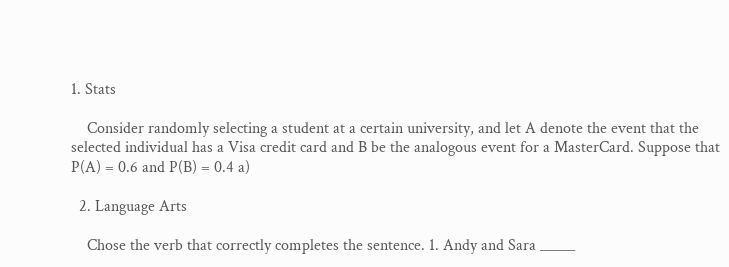1. Stats

    Consider randomly selecting a student at a certain university, and let A denote the event that the selected individual has a Visa credit card and B be the analogous event for a MasterCard. Suppose that P(A) = 0.6 and P(B) = 0.4 a)

  2. Language Arts

    Chose the verb that correctly completes the sentence. 1. Andy and Sara _____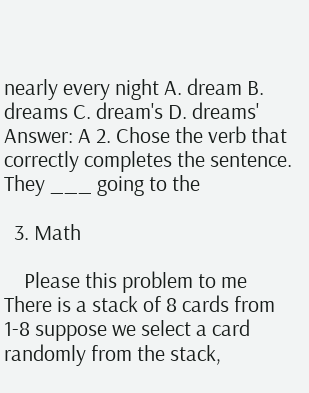nearly every night A. dream B. dreams C. dream's D. dreams' Answer: A 2. Chose the verb that correctly completes the sentence. They ___ going to the

  3. Math

    Please this problem to me There is a stack of 8 cards from 1-8 suppose we select a card randomly from the stack,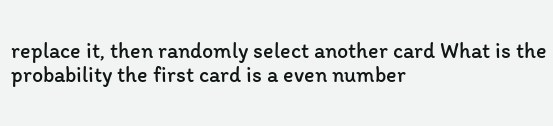replace it, then randomly select another card What is the probability the first card is a even number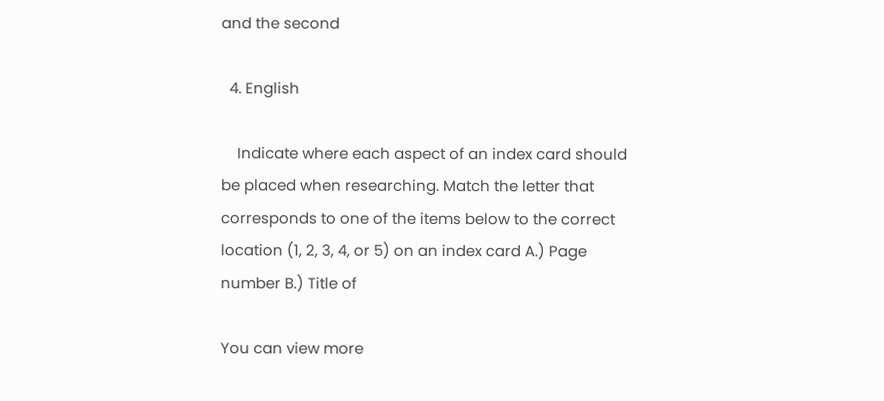and the second

  4. English

    Indicate where each aspect of an index card should be placed when researching. Match the letter that corresponds to one of the items below to the correct location (1, 2, 3, 4, or 5) on an index card A.) Page number B.) Title of

You can view more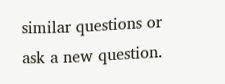similar questions or ask a new question.